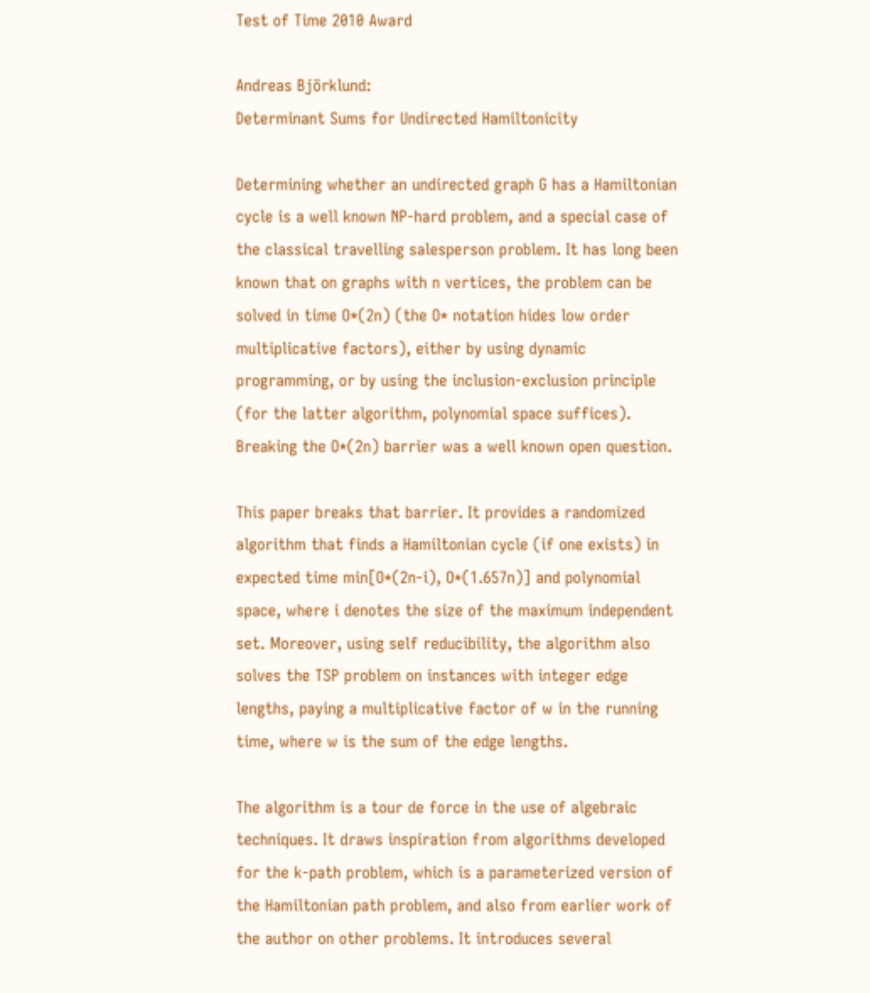Test of Time 2010 Award

Andreas Björklund:
Determinant Sums for Undirected Hamiltonicity

Determining whether an undirected graph G has a Hamiltonian cycle is a well known NP-hard problem, and a special case of the classical travelling salesperson problem. It has long been known that on graphs with n vertices, the problem can be solved in time O*(2n) (the O* notation hides low order multiplicative factors), either by using dynamic programming, or by using the inclusion-exclusion principle (for the latter algorithm, polynomial space suffices). Breaking the O*(2n) barrier was a well known open question.

This paper breaks that barrier. It provides a randomized algorithm that finds a Hamiltonian cycle (if one exists) in expected time min[O*(2n-i), O*(1.657n)] and polynomial space, where i denotes the size of the maximum independent set. Moreover, using self reducibility, the algorithm also solves the TSP problem on instances with integer edge lengths, paying a multiplicative factor of w in the running time, where w is the sum of the edge lengths.

The algorithm is a tour de force in the use of algebraic techniques. It draws inspiration from algorithms developed for the k-path problem, which is a parameterized version of the Hamiltonian path problem, and also from earlier work of the author on other problems. It introduces several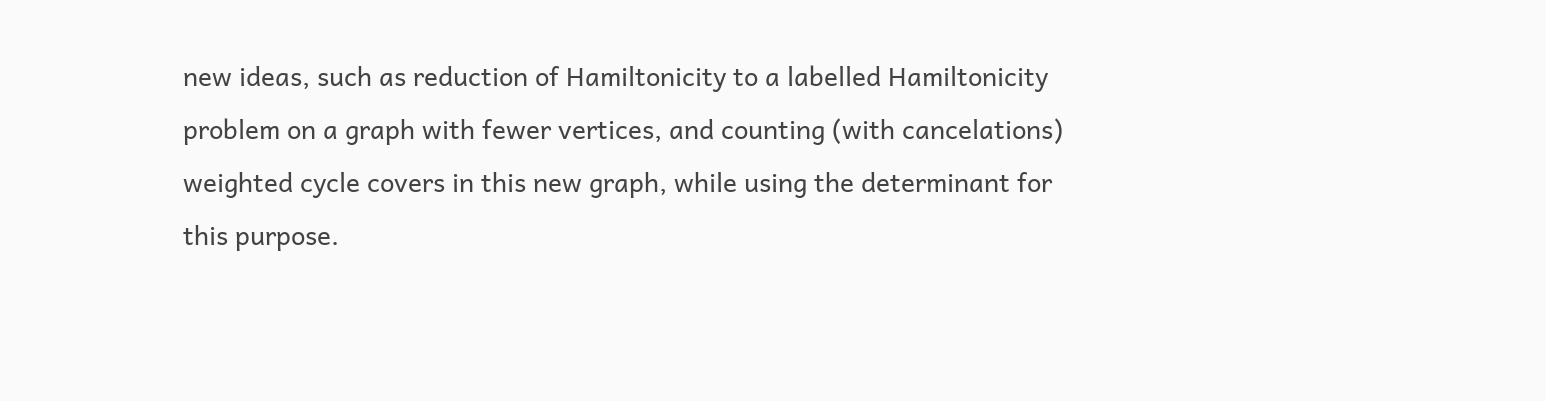new ideas, such as reduction of Hamiltonicity to a labelled Hamiltonicity problem on a graph with fewer vertices, and counting (with cancelations) weighted cycle covers in this new graph, while using the determinant for this purpose.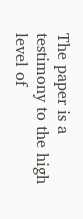The paper is a testimony to the high level of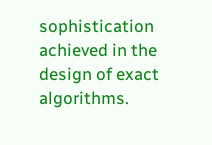sophistication achieved in the design of exact algorithms.